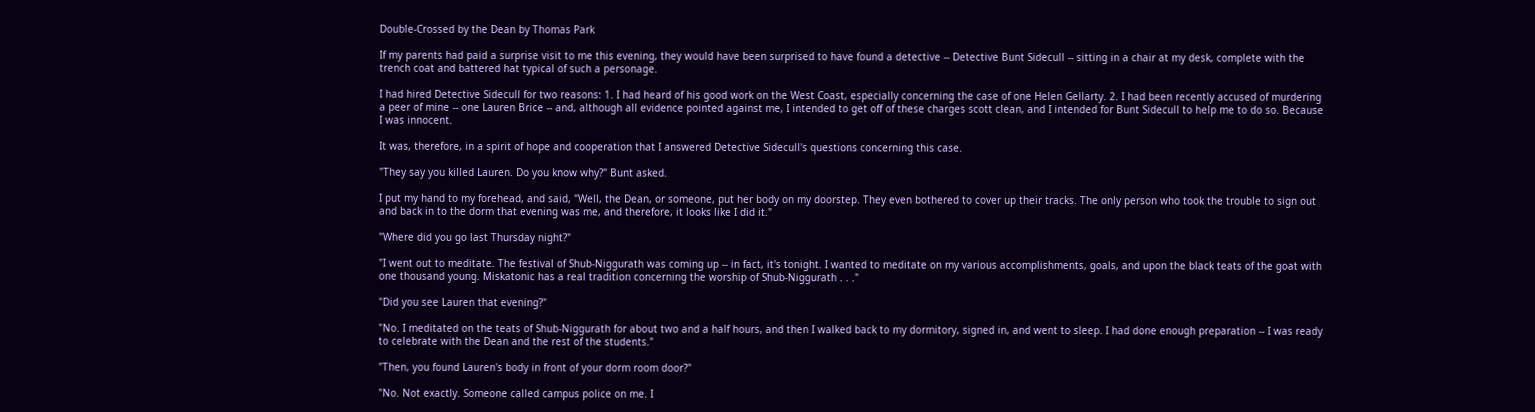Double-Crossed by the Dean by Thomas Park

If my parents had paid a surprise visit to me this evening, they would have been surprised to have found a detective -- Detective Bunt Sidecull -- sitting in a chair at my desk, complete with the trench coat and battered hat typical of such a personage.

I had hired Detective Sidecull for two reasons: 1. I had heard of his good work on the West Coast, especially concerning the case of one Helen Gellarty. 2. I had been recently accused of murdering a peer of mine -- one Lauren Brice -- and, although all evidence pointed against me, I intended to get off of these charges scott clean, and I intended for Bunt Sidecull to help me to do so. Because I was innocent.

It was, therefore, in a spirit of hope and cooperation that I answered Detective Sidecull's questions concerning this case.

"They say you killed Lauren. Do you know why?" Bunt asked.

I put my hand to my forehead, and said, "Well, the Dean, or someone, put her body on my doorstep. They even bothered to cover up their tracks. The only person who took the trouble to sign out and back in to the dorm that evening was me, and therefore, it looks like I did it."

"Where did you go last Thursday night?"

"I went out to meditate. The festival of Shub-Niggurath was coming up -- in fact, it's tonight. I wanted to meditate on my various accomplishments, goals, and upon the black teats of the goat with one thousand young. Miskatonic has a real tradition concerning the worship of Shub-Niggurath . . ."

"Did you see Lauren that evening?"

"No. I meditated on the teats of Shub-Niggurath for about two and a half hours, and then I walked back to my dormitory, signed in, and went to sleep. I had done enough preparation -- I was ready to celebrate with the Dean and the rest of the students."

"Then, you found Lauren's body in front of your dorm room door?"

"No. Not exactly. Someone called campus police on me. I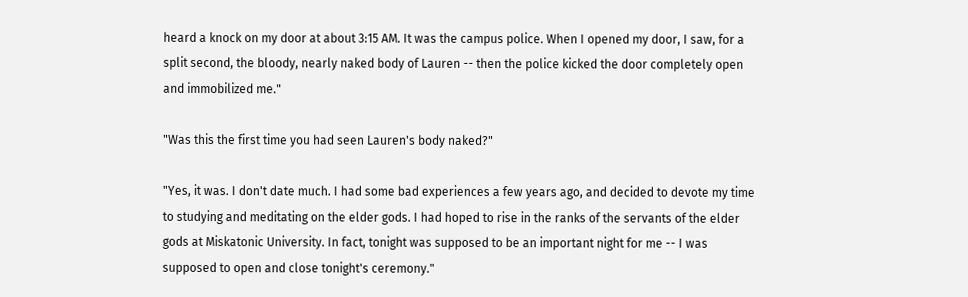heard a knock on my door at about 3:15 AM. It was the campus police. When I opened my door, I saw, for a split second, the bloody, nearly naked body of Lauren -- then the police kicked the door completely open and immobilized me."

"Was this the first time you had seen Lauren's body naked?"

"Yes, it was. I don't date much. I had some bad experiences a few years ago, and decided to devote my time to studying and meditating on the elder gods. I had hoped to rise in the ranks of the servants of the elder gods at Miskatonic University. In fact, tonight was supposed to be an important night for me -- I was supposed to open and close tonight's ceremony."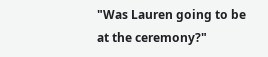"Was Lauren going to be at the ceremony?"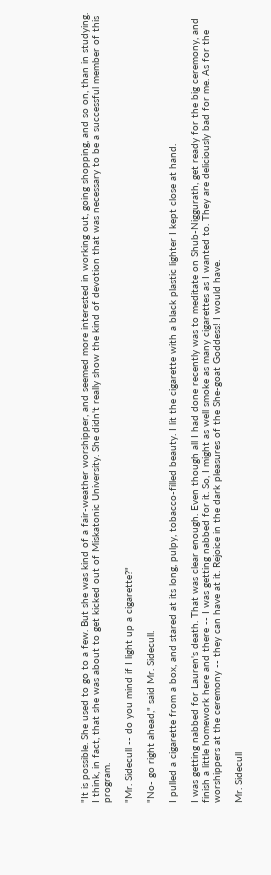"It is possible. She used to go to a few. But she was kind of a fair-weather worshipper, and seemed more interested in working out, going shopping, and so on, than in studying. I think, in fact, that she was about to get kicked out of Miskatonic University. She didn't really show the kind of devotion that was necessary to be a successful member of this program.

"Mr. Sidecull -- do you mind if I light up a cigarette?"

"No- go right ahead," said Mr. Sidecull.

I pulled a cigarette from a box, and stared at its long, pulpy, tobacco-filled beauty. I lit the cigarette with a black plastic lighter I kept close at hand.

I was getting nabbed for Lauren's death. That was clear enough. Even though all I had done recently was to meditate on Shub-Niggurath, get ready for the big ceremony, and finish a little homework here and there -- I was getting nabbed for it. So, I might as well smoke as many cigarettes as I wanted to. They are deliciously bad for me. As for the worshippers at the ceremony -- they can have at it. Rejoice in the dark pleasures of the She-goat Goddess! I would have.

Mr. Sidecull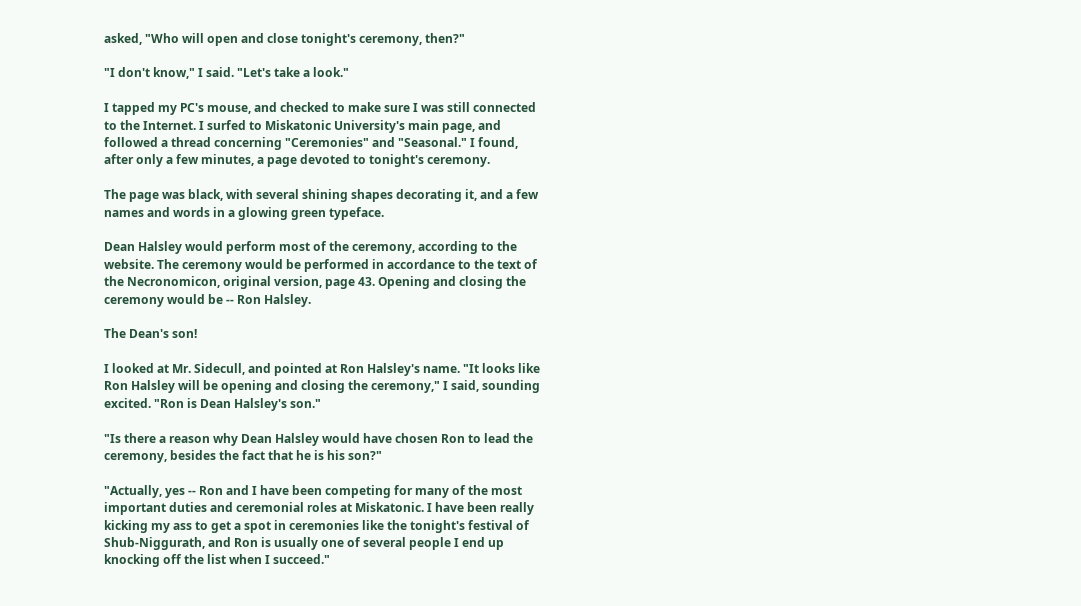asked, "Who will open and close tonight's ceremony, then?"

"I don't know," I said. "Let's take a look."

I tapped my PC's mouse, and checked to make sure I was still connected to the Internet. I surfed to Miskatonic University's main page, and followed a thread concerning "Ceremonies" and "Seasonal." I found, after only a few minutes, a page devoted to tonight's ceremony.

The page was black, with several shining shapes decorating it, and a few names and words in a glowing green typeface.

Dean Halsley would perform most of the ceremony, according to the website. The ceremony would be performed in accordance to the text of the Necronomicon, original version, page 43. Opening and closing the ceremony would be -- Ron Halsley.

The Dean's son!

I looked at Mr. Sidecull, and pointed at Ron Halsley's name. "It looks like Ron Halsley will be opening and closing the ceremony," I said, sounding excited. "Ron is Dean Halsley's son."

"Is there a reason why Dean Halsley would have chosen Ron to lead the ceremony, besides the fact that he is his son?"

"Actually, yes -- Ron and I have been competing for many of the most important duties and ceremonial roles at Miskatonic. I have been really kicking my ass to get a spot in ceremonies like the tonight's festival of Shub-Niggurath, and Ron is usually one of several people I end up knocking off the list when I succeed."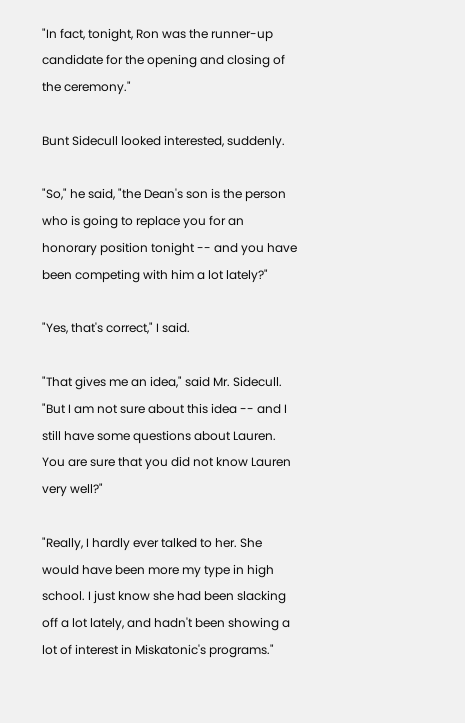"In fact, tonight, Ron was the runner-up candidate for the opening and closing of the ceremony."

Bunt Sidecull looked interested, suddenly.

"So," he said, "the Dean's son is the person who is going to replace you for an honorary position tonight -- and you have been competing with him a lot lately?"

"Yes, that's correct," I said.

"That gives me an idea," said Mr. Sidecull. "But I am not sure about this idea -- and I still have some questions about Lauren. You are sure that you did not know Lauren very well?"

"Really, I hardly ever talked to her. She would have been more my type in high school. I just know she had been slacking off a lot lately, and hadn't been showing a lot of interest in Miskatonic's programs."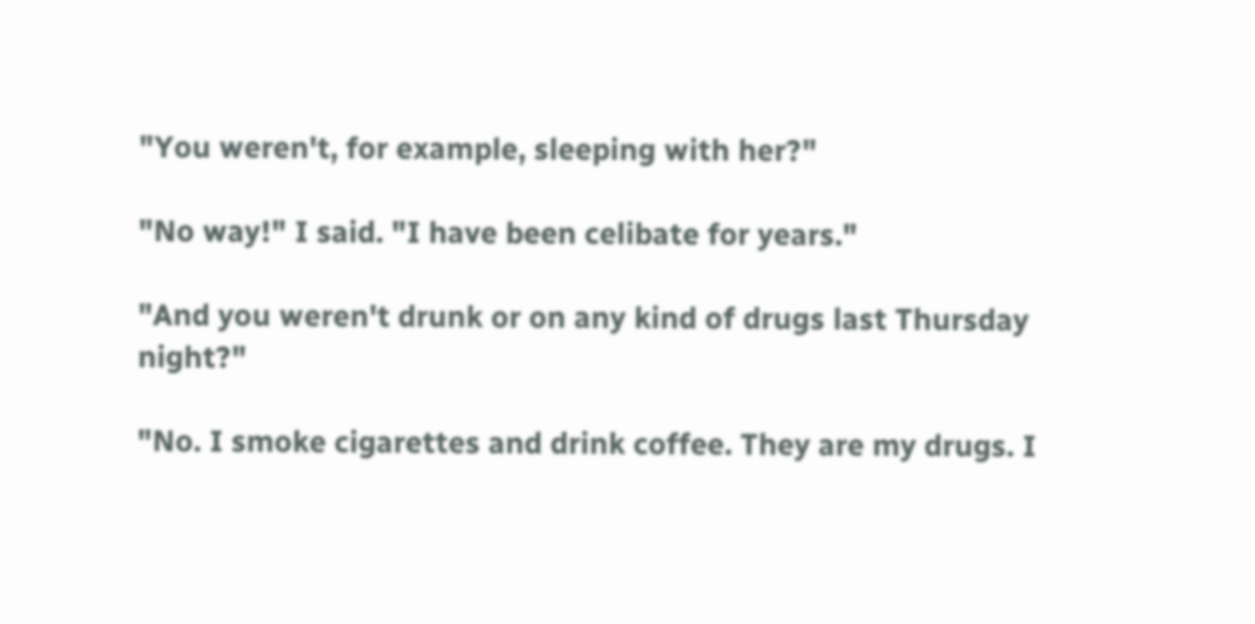"You weren't, for example, sleeping with her?"

"No way!" I said. "I have been celibate for years."

"And you weren't drunk or on any kind of drugs last Thursday night?"

"No. I smoke cigarettes and drink coffee. They are my drugs. I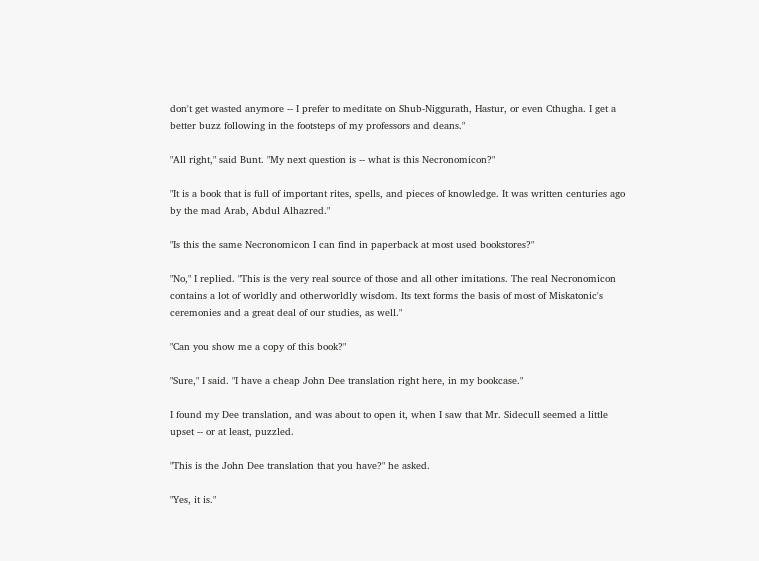don't get wasted anymore -- I prefer to meditate on Shub-Niggurath, Hastur, or even Cthugha. I get a better buzz following in the footsteps of my professors and deans."

"All right," said Bunt. "My next question is -- what is this Necronomicon?"

"It is a book that is full of important rites, spells, and pieces of knowledge. It was written centuries ago by the mad Arab, Abdul Alhazred."

"Is this the same Necronomicon I can find in paperback at most used bookstores?"

"No," I replied. "This is the very real source of those and all other imitations. The real Necronomicon contains a lot of worldly and otherworldly wisdom. Its text forms the basis of most of Miskatonic's ceremonies and a great deal of our studies, as well."

"Can you show me a copy of this book?"

"Sure," I said. "I have a cheap John Dee translation right here, in my bookcase."

I found my Dee translation, and was about to open it, when I saw that Mr. Sidecull seemed a little upset -- or at least, puzzled.

"This is the John Dee translation that you have?" he asked.

"Yes, it is."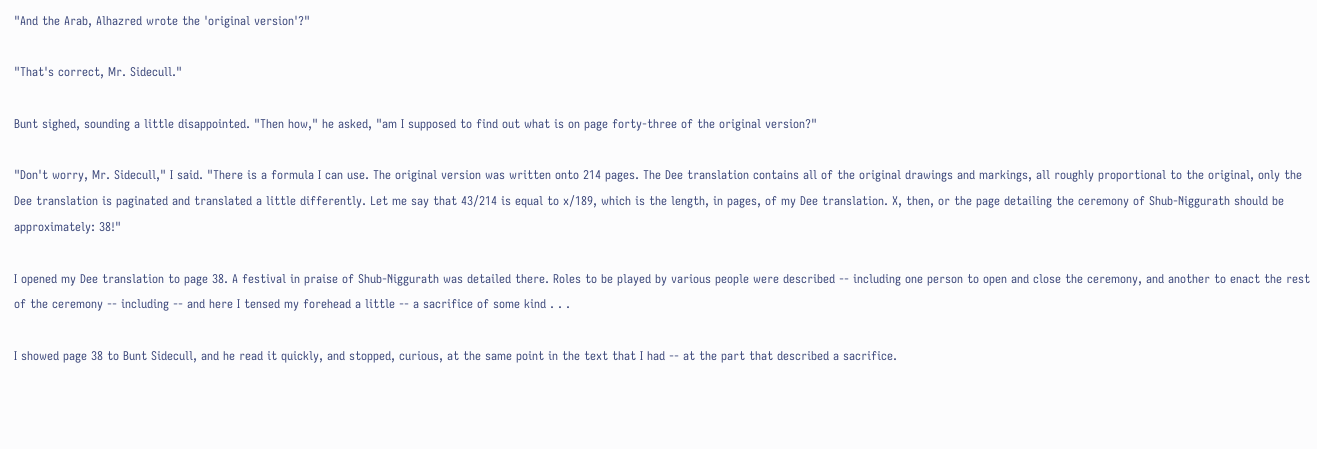"And the Arab, Alhazred wrote the 'original version'?"

"That's correct, Mr. Sidecull."

Bunt sighed, sounding a little disappointed. "Then how," he asked, "am I supposed to find out what is on page forty-three of the original version?"

"Don't worry, Mr. Sidecull," I said. "There is a formula I can use. The original version was written onto 214 pages. The Dee translation contains all of the original drawings and markings, all roughly proportional to the original, only the Dee translation is paginated and translated a little differently. Let me say that 43/214 is equal to x/189, which is the length, in pages, of my Dee translation. X, then, or the page detailing the ceremony of Shub-Niggurath should be approximately: 38!"

I opened my Dee translation to page 38. A festival in praise of Shub-Niggurath was detailed there. Roles to be played by various people were described -- including one person to open and close the ceremony, and another to enact the rest of the ceremony -- including -- and here I tensed my forehead a little -- a sacrifice of some kind . . .

I showed page 38 to Bunt Sidecull, and he read it quickly, and stopped, curious, at the same point in the text that I had -- at the part that described a sacrifice.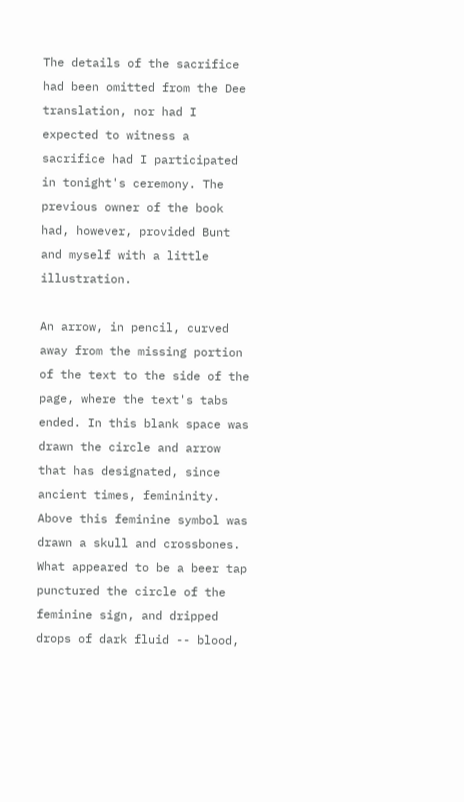The details of the sacrifice had been omitted from the Dee translation, nor had I expected to witness a sacrifice had I participated in tonight's ceremony. The previous owner of the book had, however, provided Bunt and myself with a little illustration.

An arrow, in pencil, curved away from the missing portion of the text to the side of the page, where the text's tabs ended. In this blank space was drawn the circle and arrow that has designated, since ancient times, femininity. Above this feminine symbol was drawn a skull and crossbones. What appeared to be a beer tap punctured the circle of the feminine sign, and dripped drops of dark fluid -- blood,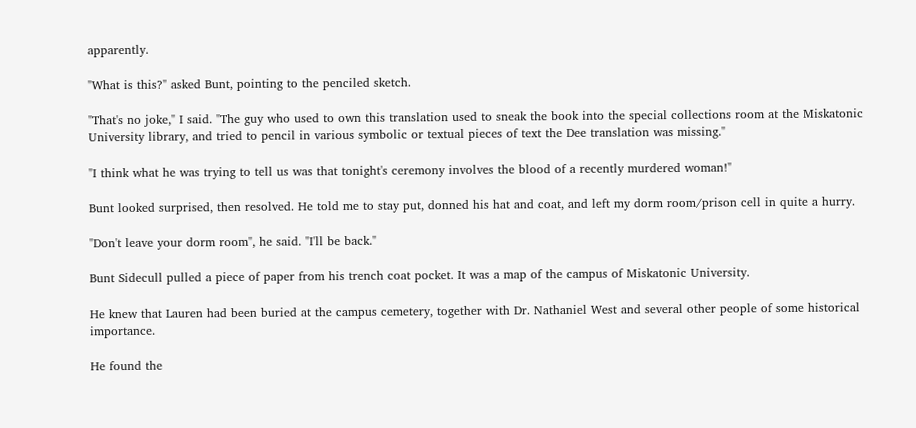apparently.

"What is this?" asked Bunt, pointing to the penciled sketch.

"That's no joke," I said. "The guy who used to own this translation used to sneak the book into the special collections room at the Miskatonic University library, and tried to pencil in various symbolic or textual pieces of text the Dee translation was missing."

"I think what he was trying to tell us was that tonight's ceremony involves the blood of a recently murdered woman!"

Bunt looked surprised, then resolved. He told me to stay put, donned his hat and coat, and left my dorm room/prison cell in quite a hurry.

"Don't leave your dorm room", he said. "I'll be back."

Bunt Sidecull pulled a piece of paper from his trench coat pocket. It was a map of the campus of Miskatonic University.

He knew that Lauren had been buried at the campus cemetery, together with Dr. Nathaniel West and several other people of some historical importance.

He found the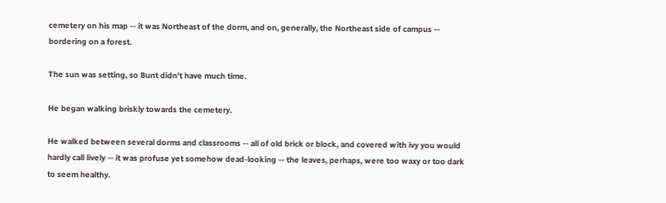cemetery on his map -- it was Northeast of the dorm, and on, generally, the Northeast side of campus -- bordering on a forest.

The sun was setting, so Bunt didn't have much time.

He began walking briskly towards the cemetery.

He walked between several dorms and classrooms -- all of old brick or block, and covered with ivy you would hardly call lively -- it was profuse yet somehow dead-looking -- the leaves, perhaps, were too waxy or too dark to seem healthy.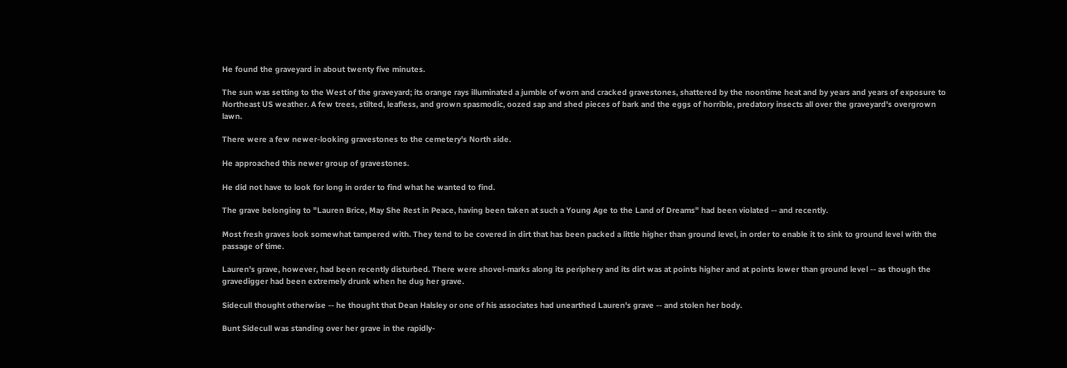He found the graveyard in about twenty five minutes.

The sun was setting to the West of the graveyard; its orange rays illuminated a jumble of worn and cracked gravestones, shattered by the noontime heat and by years and years of exposure to Northeast US weather. A few trees, stilted, leafless, and grown spasmodic, oozed sap and shed pieces of bark and the eggs of horrible, predatory insects all over the graveyard's overgrown lawn.

There were a few newer-looking gravestones to the cemetery's North side.

He approached this newer group of gravestones.

He did not have to look for long in order to find what he wanted to find.

The grave belonging to "Lauren Brice, May She Rest in Peace, having been taken at such a Young Age to the Land of Dreams" had been violated -- and recently.

Most fresh graves look somewhat tampered with. They tend to be covered in dirt that has been packed a little higher than ground level, in order to enable it to sink to ground level with the passage of time.

Lauren's grave, however, had been recently disturbed. There were shovel-marks along its periphery and its dirt was at points higher and at points lower than ground level -- as though the gravedigger had been extremely drunk when he dug her grave.

Sidecull thought otherwise -- he thought that Dean Halsley or one of his associates had unearthed Lauren's grave -- and stolen her body.

Bunt Sidecull was standing over her grave in the rapidly-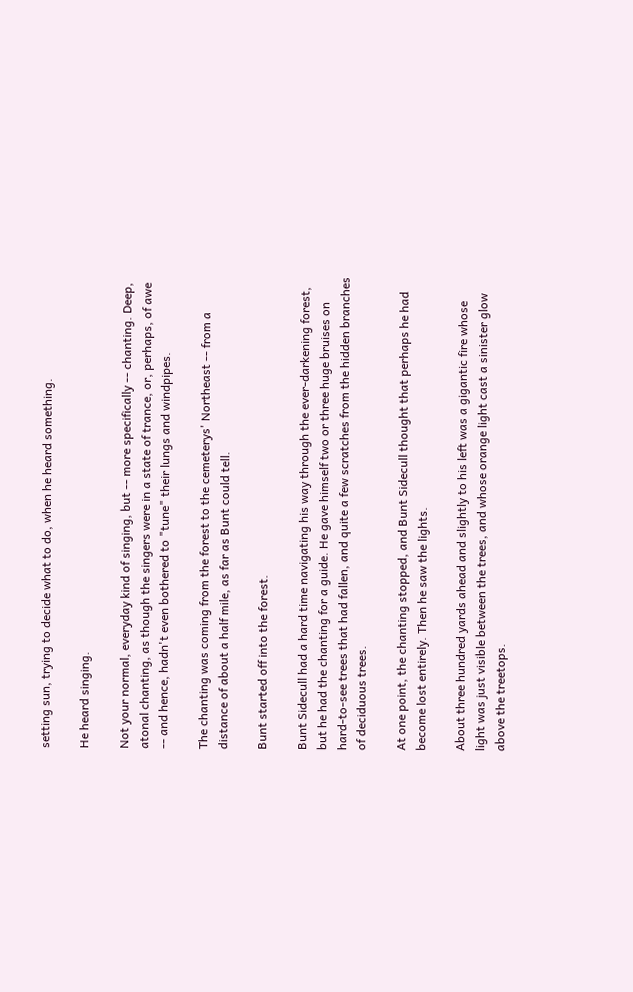setting sun, trying to decide what to do, when he heard something.

He heard singing.

Not your normal, everyday kind of singing, but -- more specifically -- chanting. Deep, atonal chanting, as though the singers were in a state of trance, or, perhaps, of awe -- and hence, hadn't even bothered to "tune" their lungs and windpipes.

The chanting was coming from the forest to the cemeterys' Northeast -- from a distance of about a half mile, as far as Bunt could tell.

Bunt started off into the forest.

Bunt Sidecull had a hard time navigating his way through the ever-darkening forest, but he had the chanting for a guide. He gave himself two or three huge bruises on hard-to-see trees that had fallen, and quite a few scratches from the hidden branches of deciduous trees.

At one point, the chanting stopped, and Bunt Sidecull thought that perhaps he had become lost entirely. Then he saw the lights.

About three hundred yards ahead and slightly to his left was a gigantic fire whose light was just visible between the trees, and whose orange light cast a sinister glow above the treetops.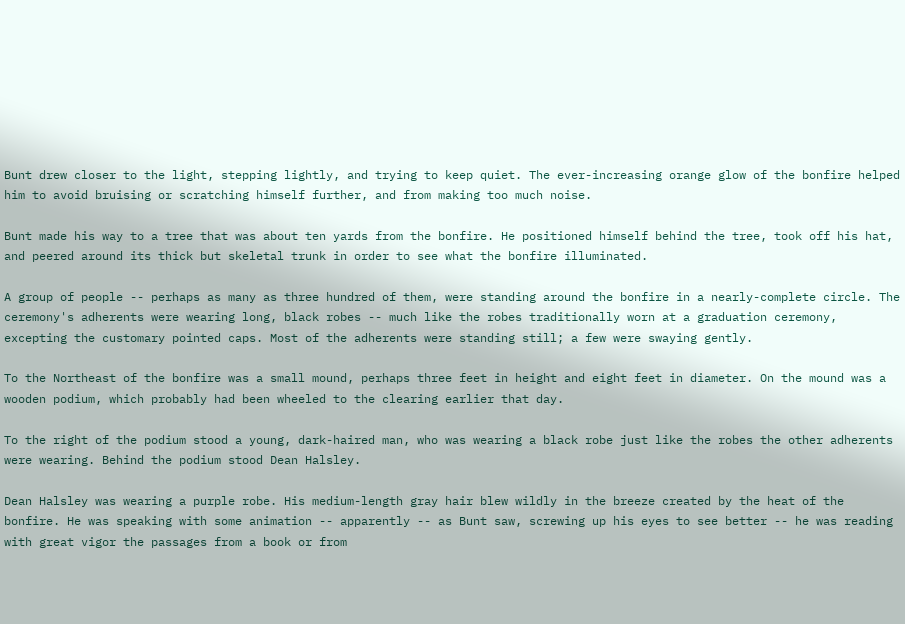Bunt drew closer to the light, stepping lightly, and trying to keep quiet. The ever-increasing orange glow of the bonfire helped him to avoid bruising or scratching himself further, and from making too much noise.

Bunt made his way to a tree that was about ten yards from the bonfire. He positioned himself behind the tree, took off his hat, and peered around its thick but skeletal trunk in order to see what the bonfire illuminated.

A group of people -- perhaps as many as three hundred of them, were standing around the bonfire in a nearly-complete circle. The ceremony's adherents were wearing long, black robes -- much like the robes traditionally worn at a graduation ceremony, excepting the customary pointed caps. Most of the adherents were standing still; a few were swaying gently.

To the Northeast of the bonfire was a small mound, perhaps three feet in height and eight feet in diameter. On the mound was a wooden podium, which probably had been wheeled to the clearing earlier that day.

To the right of the podium stood a young, dark-haired man, who was wearing a black robe just like the robes the other adherents were wearing. Behind the podium stood Dean Halsley.

Dean Halsley was wearing a purple robe. His medium-length gray hair blew wildly in the breeze created by the heat of the bonfire. He was speaking with some animation -- apparently -- as Bunt saw, screwing up his eyes to see better -- he was reading with great vigor the passages from a book or from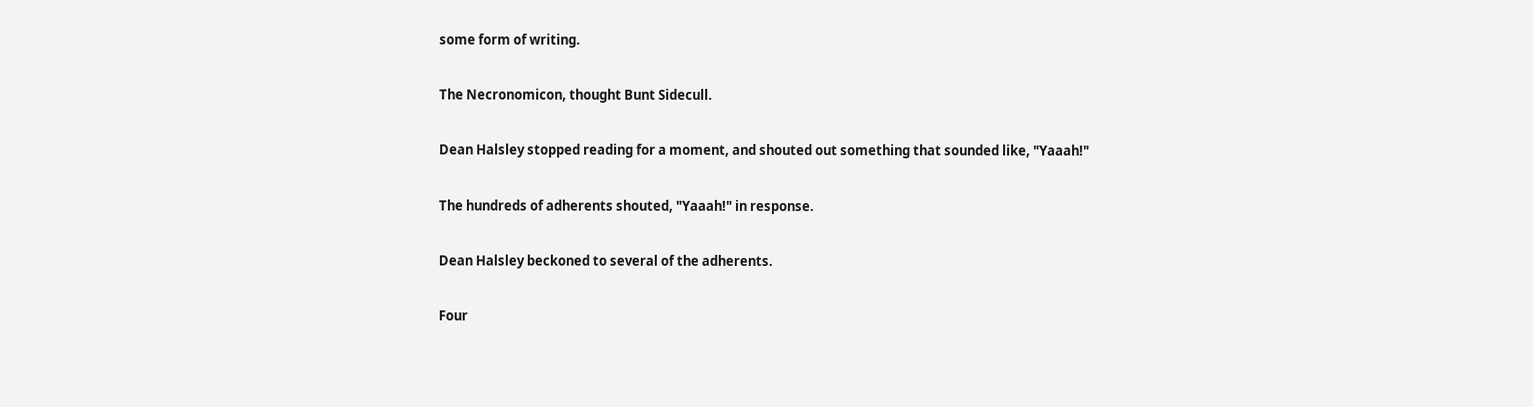some form of writing.

The Necronomicon, thought Bunt Sidecull.

Dean Halsley stopped reading for a moment, and shouted out something that sounded like, "Yaaah!"

The hundreds of adherents shouted, "Yaaah!" in response.

Dean Halsley beckoned to several of the adherents.

Four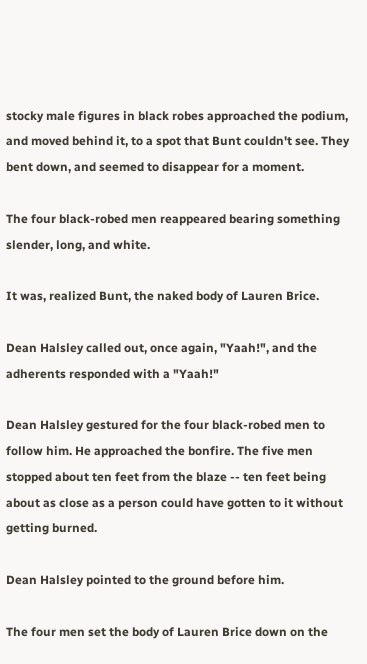stocky male figures in black robes approached the podium, and moved behind it, to a spot that Bunt couldn't see. They bent down, and seemed to disappear for a moment.

The four black-robed men reappeared bearing something slender, long, and white.

It was, realized Bunt, the naked body of Lauren Brice.

Dean Halsley called out, once again, "Yaah!", and the adherents responded with a "Yaah!"

Dean Halsley gestured for the four black-robed men to follow him. He approached the bonfire. The five men stopped about ten feet from the blaze -- ten feet being about as close as a person could have gotten to it without getting burned.

Dean Halsley pointed to the ground before him.

The four men set the body of Lauren Brice down on the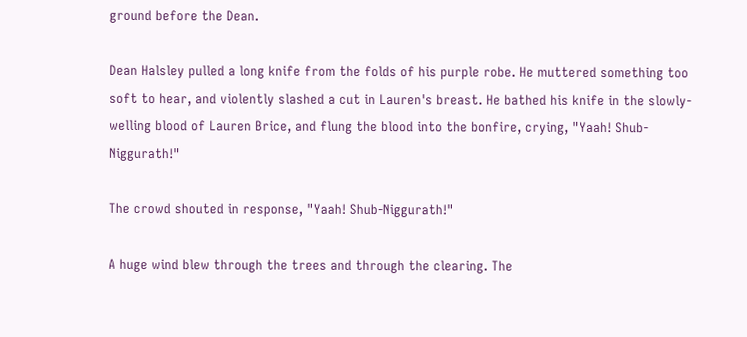ground before the Dean.

Dean Halsley pulled a long knife from the folds of his purple robe. He muttered something too soft to hear, and violently slashed a cut in Lauren's breast. He bathed his knife in the slowly-welling blood of Lauren Brice, and flung the blood into the bonfire, crying, "Yaah! Shub-Niggurath!"

The crowd shouted in response, "Yaah! Shub-Niggurath!"

A huge wind blew through the trees and through the clearing. The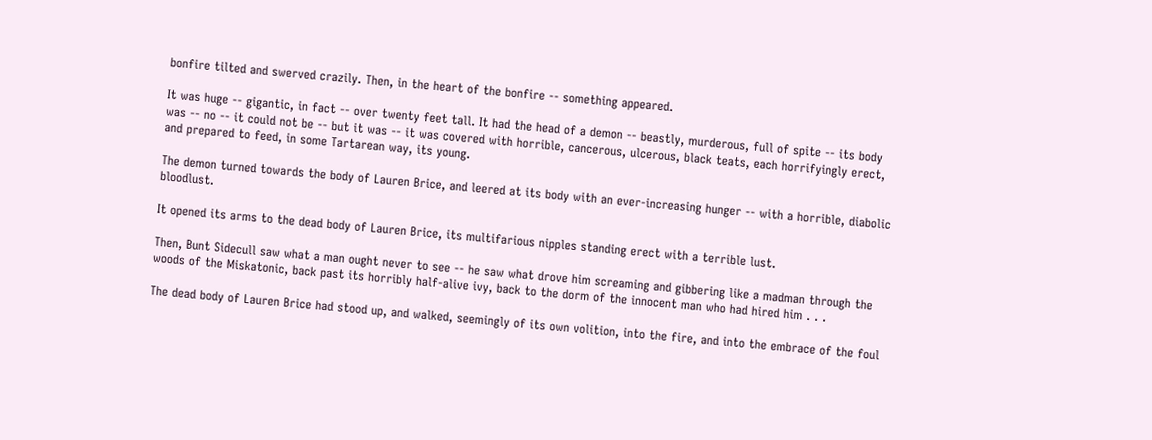bonfire tilted and swerved crazily. Then, in the heart of the bonfire -- something appeared.

It was huge -- gigantic, in fact -- over twenty feet tall. It had the head of a demon -- beastly, murderous, full of spite -- its body was -- no -- it could not be -- but it was -- it was covered with horrible, cancerous, ulcerous, black teats, each horrifyingly erect, and prepared to feed, in some Tartarean way, its young.

The demon turned towards the body of Lauren Brice, and leered at its body with an ever-increasing hunger -- with a horrible, diabolic bloodlust.

It opened its arms to the dead body of Lauren Brice, its multifarious nipples standing erect with a terrible lust.

Then, Bunt Sidecull saw what a man ought never to see -- he saw what drove him screaming and gibbering like a madman through the woods of the Miskatonic, back past its horribly half-alive ivy, back to the dorm of the innocent man who had hired him . . .

The dead body of Lauren Brice had stood up, and walked, seemingly of its own volition, into the fire, and into the embrace of the foul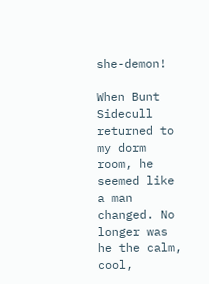she-demon!

When Bunt Sidecull returned to my dorm room, he seemed like a man changed. No longer was he the calm, cool,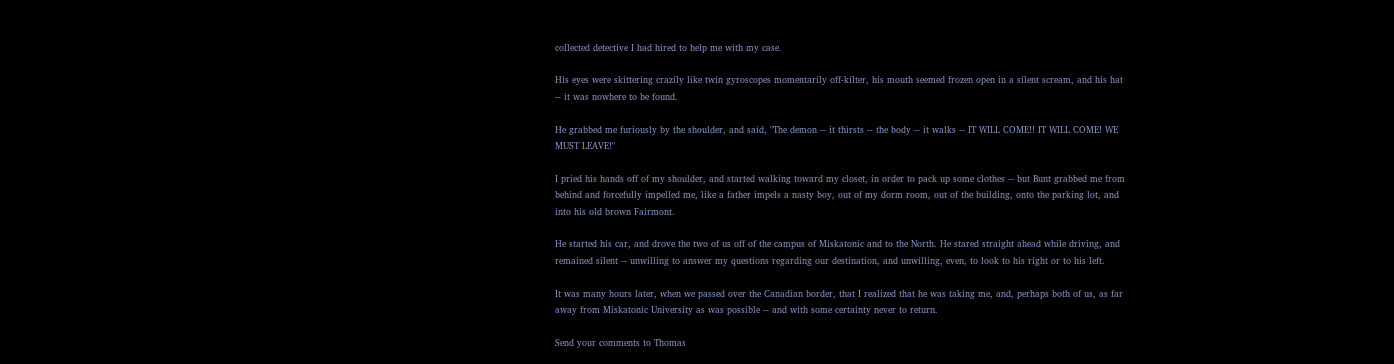collected detective I had hired to help me with my case.

His eyes were skittering crazily like twin gyroscopes momentarily off-kilter, his mouth seemed frozen open in a silent scream, and his hat -- it was nowhere to be found.

He grabbed me furiously by the shoulder, and said, "The demon -- it thirsts -- the body -- it walks -- IT WILL COME!! IT WILL COME! WE MUST LEAVE!"

I pried his hands off of my shoulder, and started walking toward my closet, in order to pack up some clothes -- but Bunt grabbed me from behind and forcefully impelled me, like a father impels a nasty boy, out of my dorm room, out of the building, onto the parking lot, and into his old brown Fairmont.

He started his car, and drove the two of us off of the campus of Miskatonic and to the North. He stared straight ahead while driving, and remained silent -- unwilling to answer my questions regarding our destination, and unwilling, even, to look to his right or to his left.

It was many hours later, when we passed over the Canadian border, that I realized that he was taking me, and, perhaps both of us, as far away from Miskatonic University as was possible -- and with some certainty never to return.

Send your comments to Thomas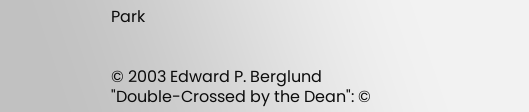Park


© 2003 Edward P. Berglund
"Double-Crossed by the Dean": ©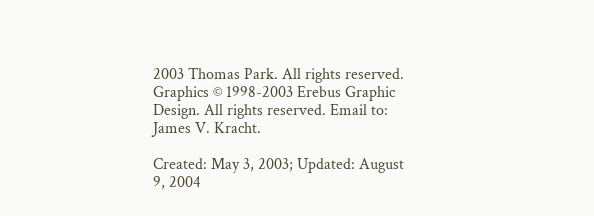2003 Thomas Park. All rights reserved.
Graphics © 1998-2003 Erebus Graphic Design. All rights reserved. Email to: James V. Kracht.

Created: May 3, 2003; Updated: August 9, 2004